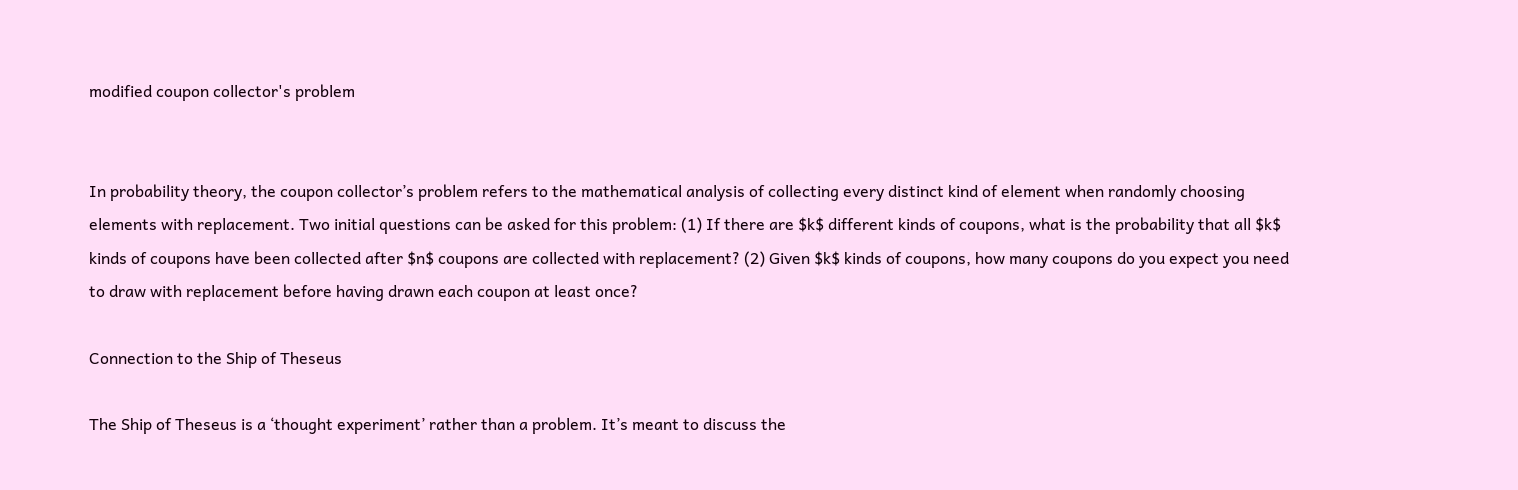modified coupon collector's problem


In probability theory, the coupon collector’s problem refers to the mathematical analysis of collecting every distinct kind of element when randomly choosing elements with replacement. Two initial questions can be asked for this problem: (1) If there are $k$ different kinds of coupons, what is the probability that all $k$ kinds of coupons have been collected after $n$ coupons are collected with replacement? (2) Given $k$ kinds of coupons, how many coupons do you expect you need to draw with replacement before having drawn each coupon at least once?

Connection to the Ship of Theseus

The Ship of Theseus is a ‘thought experiment’ rather than a problem. It’s meant to discuss the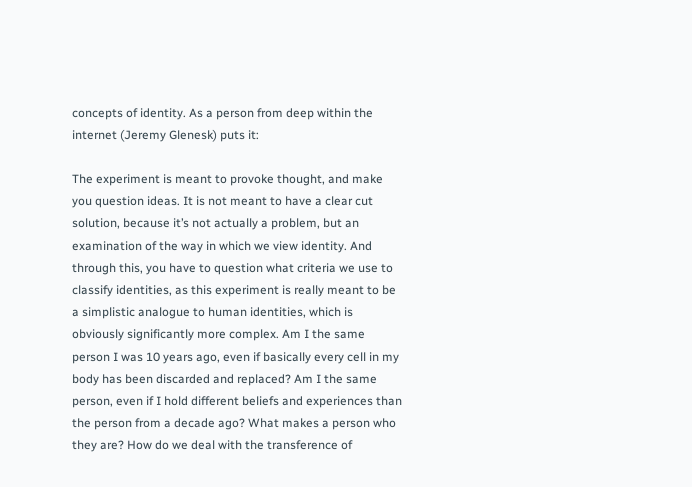concepts of identity. As a person from deep within the internet (Jeremy Glenesk) puts it:

The experiment is meant to provoke thought, and make you question ideas. It is not meant to have a clear cut solution, because it’s not actually a problem, but an examination of the way in which we view identity. And through this, you have to question what criteria we use to classify identities, as this experiment is really meant to be a simplistic analogue to human identities, which is obviously significantly more complex. Am I the same person I was 10 years ago, even if basically every cell in my body has been discarded and replaced? Am I the same person, even if I hold different beliefs and experiences than the person from a decade ago? What makes a person who they are? How do we deal with the transference of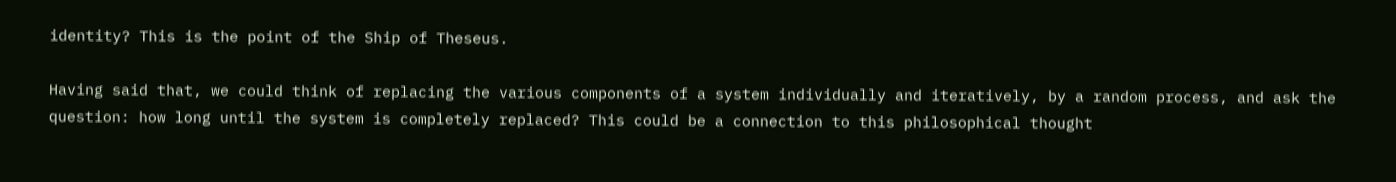identity? This is the point of the Ship of Theseus.

Having said that, we could think of replacing the various components of a system individually and iteratively, by a random process, and ask the question: how long until the system is completely replaced? This could be a connection to this philosophical thought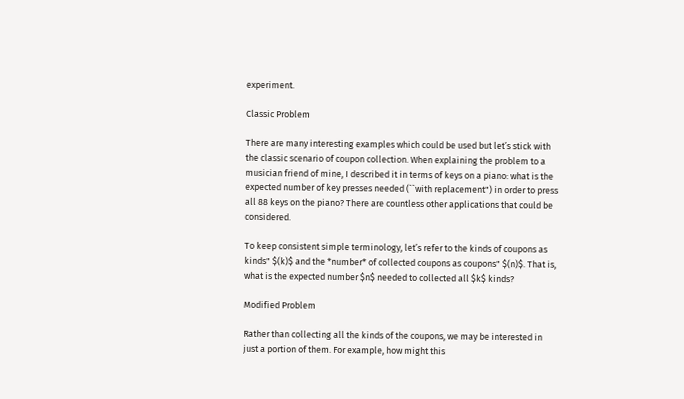experiment.

Classic Problem

There are many interesting examples which could be used but let’s stick with the classic scenario of coupon collection. When explaining the problem to a musician friend of mine, I described it in terms of keys on a piano: what is the expected number of key presses needed (``with replacement") in order to press all 88 keys on the piano? There are countless other applications that could be considered.

To keep consistent simple terminology, let’s refer to the kinds of coupons as kinds" $(k)$ and the *number* of collected coupons as coupons" $(n)$. That is, what is the expected number $n$ needed to collected all $k$ kinds?

Modified Problem

Rather than collecting all the kinds of the coupons, we may be interested in just a portion of them. For example, how might this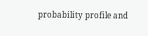probability profile and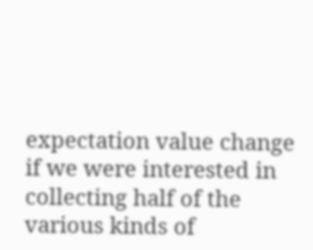expectation value change if we were interested in collecting half of the various kinds of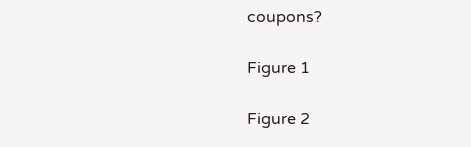coupons?

Figure 1

Figure 2